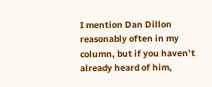I mention Dan Dillon reasonably often in my column, but if you haven’t already heard of him,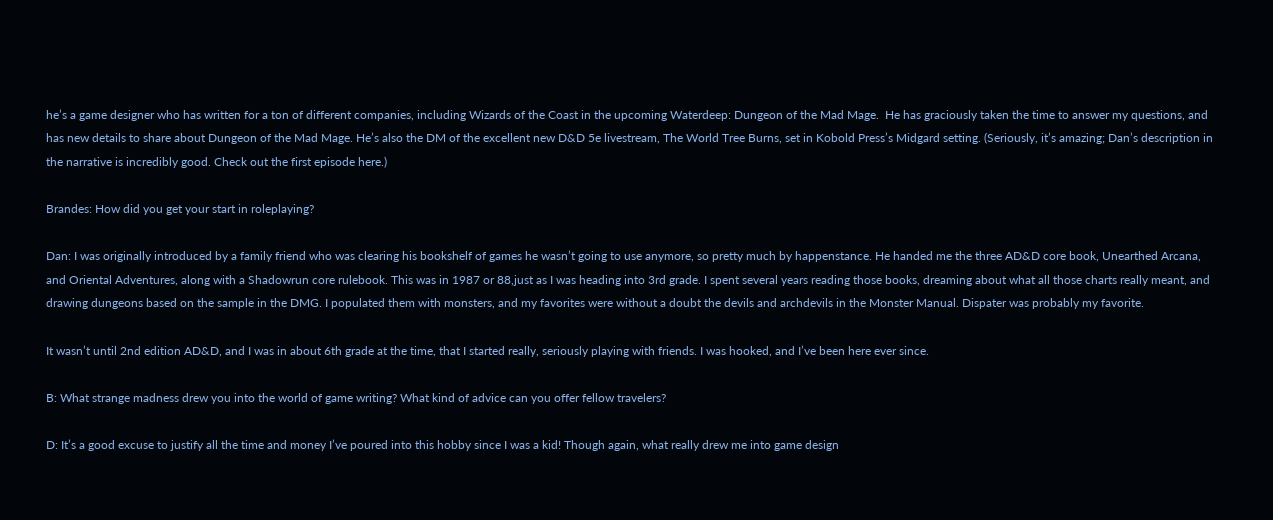he’s a game designer who has written for a ton of different companies, including Wizards of the Coast in the upcoming Waterdeep: Dungeon of the Mad Mage.  He has graciously taken the time to answer my questions, and has new details to share about Dungeon of the Mad Mage. He’s also the DM of the excellent new D&D 5e livestream, The World Tree Burns, set in Kobold Press’s Midgard setting. (Seriously, it’s amazing; Dan’s description in the narrative is incredibly good. Check out the first episode here.)

Brandes: How did you get your start in roleplaying?

Dan: I was originally introduced by a family friend who was clearing his bookshelf of games he wasn’t going to use anymore, so pretty much by happenstance. He handed me the three AD&D core book, Unearthed Arcana, and Oriental Adventures, along with a Shadowrun core rulebook. This was in 1987 or 88,just as I was heading into 3rd grade. I spent several years reading those books, dreaming about what all those charts really meant, and drawing dungeons based on the sample in the DMG. I populated them with monsters, and my favorites were without a doubt the devils and archdevils in the Monster Manual. Dispater was probably my favorite.

It wasn’t until 2nd edition AD&D, and I was in about 6th grade at the time, that I started really, seriously playing with friends. I was hooked, and I’ve been here ever since.

B: What strange madness drew you into the world of game writing? What kind of advice can you offer fellow travelers?

D: It’s a good excuse to justify all the time and money I’ve poured into this hobby since I was a kid! Though again, what really drew me into game design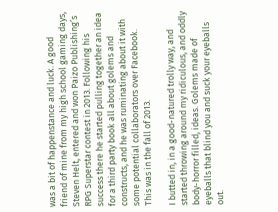was a bit of happenstance and luck. A good friend of mine from my high school gaming days, Steven Helt, entered and won Paizo Publishing’s RPG Superstar contest in 2013. Following his success there he started pulling together an idea for a third party book all about golems and constructs, and he was ruminating about it with some potential collaborators over Facebook. This was in the fall of 2013.

I butted in, in a good-natured trolly way, and started throwing around my ridiculous, and oddly body-horror filled, ideas. Golems made of eyeballs that blind you and suck your eyeballs out.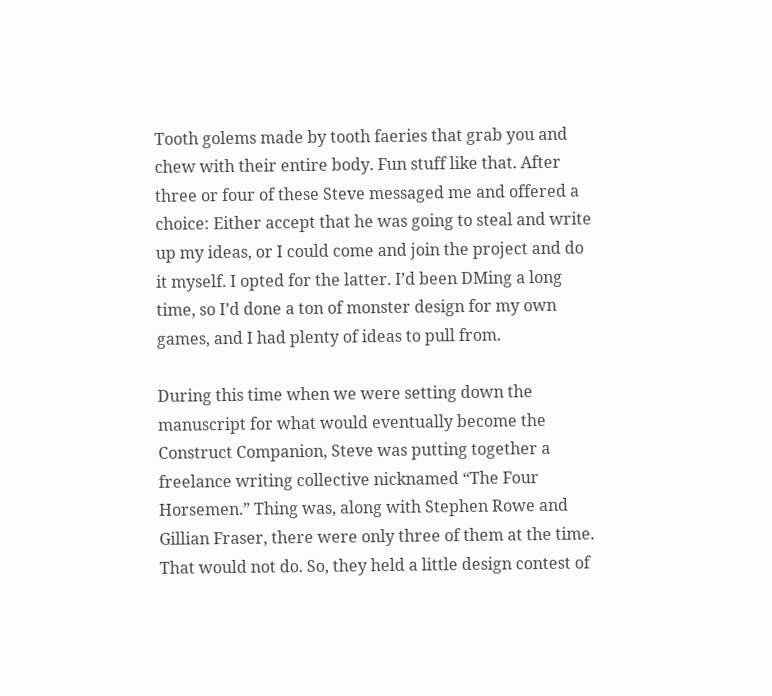Tooth golems made by tooth faeries that grab you and chew with their entire body. Fun stuff like that. After three or four of these Steve messaged me and offered a choice: Either accept that he was going to steal and write up my ideas, or I could come and join the project and do it myself. I opted for the latter. I’d been DMing a long time, so I’d done a ton of monster design for my own games, and I had plenty of ideas to pull from.

During this time when we were setting down the manuscript for what would eventually become the Construct Companion, Steve was putting together a freelance writing collective nicknamed “The Four Horsemen.” Thing was, along with Stephen Rowe and Gillian Fraser, there were only three of them at the time. That would not do. So, they held a little design contest of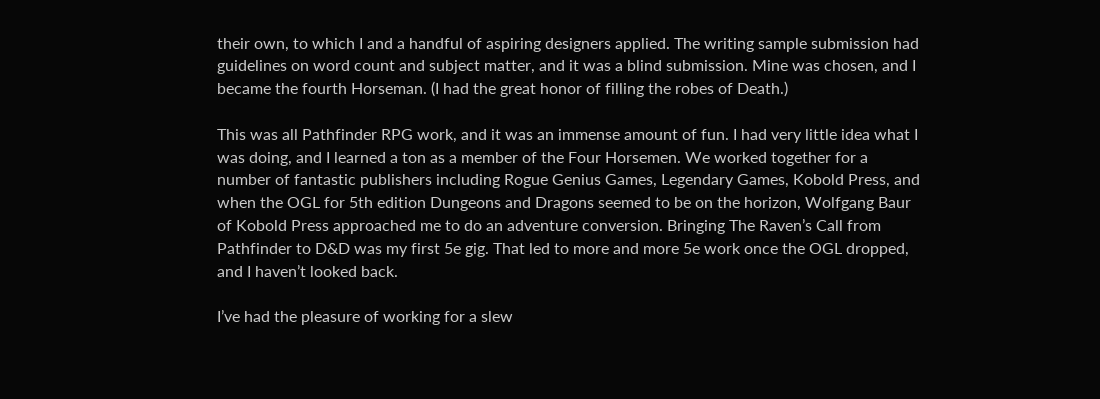their own, to which I and a handful of aspiring designers applied. The writing sample submission had guidelines on word count and subject matter, and it was a blind submission. Mine was chosen, and I became the fourth Horseman. (I had the great honor of filling the robes of Death.)

This was all Pathfinder RPG work, and it was an immense amount of fun. I had very little idea what I was doing, and I learned a ton as a member of the Four Horsemen. We worked together for a number of fantastic publishers including Rogue Genius Games, Legendary Games, Kobold Press, and when the OGL for 5th edition Dungeons and Dragons seemed to be on the horizon, Wolfgang Baur of Kobold Press approached me to do an adventure conversion. Bringing The Raven’s Call from Pathfinder to D&D was my first 5e gig. That led to more and more 5e work once the OGL dropped, and I haven’t looked back.

I’ve had the pleasure of working for a slew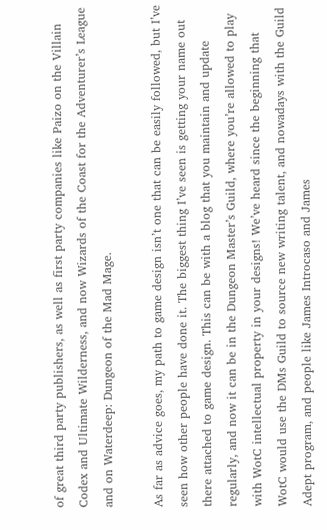of great third party publishers, as well as first party companies like Paizo on the Villain Codex and Ultimate Wilderness, and now Wizards of the Coast for the Adventurer’s League and on Waterdeep: Dungeon of the Mad Mage.

As far as advice goes, my path to game design isn’t one that can be easily followed, but I’ve seen how other people have done it. The biggest thing I’ve seen is getting your name out there attached to game design. This can be with a blog that you maintain and update regularly, and now it can be in the Dungeon Master’s Guild, where you’re allowed to play with WotC intellectual property in your designs! We’ve heard since the beginning that WotC would use the DMs Guild to source new writing talent, and nowadays with the Guild Adept program, and people like James Introcaso and James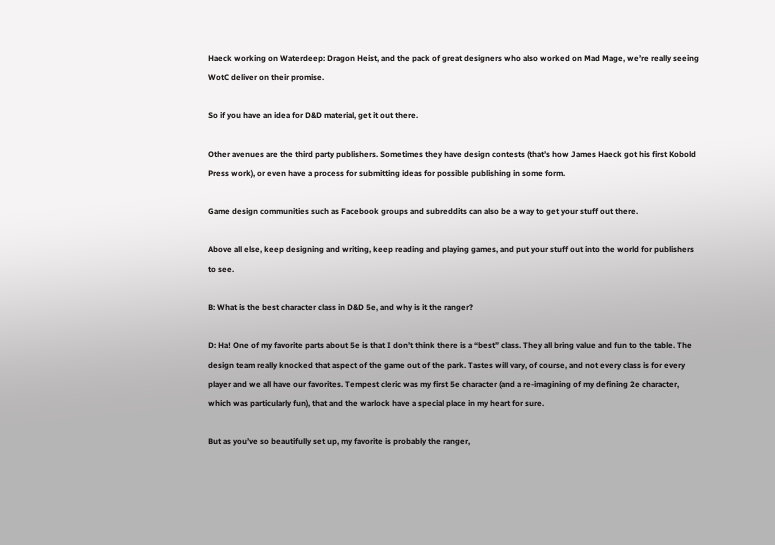Haeck working on Waterdeep: Dragon Heist, and the pack of great designers who also worked on Mad Mage, we’re really seeing WotC deliver on their promise.

So if you have an idea for D&D material, get it out there.

Other avenues are the third party publishers. Sometimes they have design contests (that’s how James Haeck got his first Kobold Press work), or even have a process for submitting ideas for possible publishing in some form.

Game design communities such as Facebook groups and subreddits can also be a way to get your stuff out there.

Above all else, keep designing and writing, keep reading and playing games, and put your stuff out into the world for publishers to see.

B: What is the best character class in D&D 5e, and why is it the ranger?

D: Ha! One of my favorite parts about 5e is that I don’t think there is a “best” class. They all bring value and fun to the table. The design team really knocked that aspect of the game out of the park. Tastes will vary, of course, and not every class is for every player and we all have our favorites. Tempest cleric was my first 5e character (and a re-imagining of my defining 2e character, which was particularly fun), that and the warlock have a special place in my heart for sure.

But as you’ve so beautifully set up, my favorite is probably the ranger,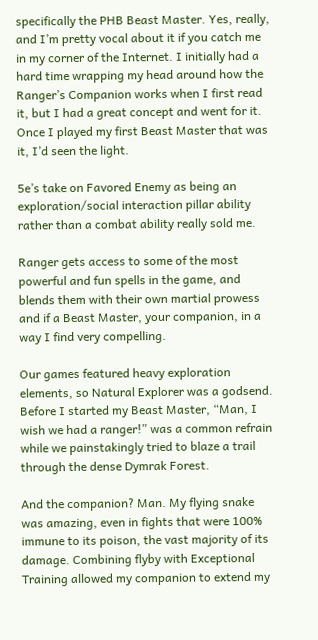specifically the PHB Beast Master. Yes, really, and I’m pretty vocal about it if you catch me in my corner of the Internet. I initially had a hard time wrapping my head around how the Ranger’s Companion works when I first read it, but I had a great concept and went for it. Once I played my first Beast Master that was it, I’d seen the light.

5e’s take on Favored Enemy as being an exploration/social interaction pillar ability rather than a combat ability really sold me.

Ranger gets access to some of the most powerful and fun spells in the game, and blends them with their own martial prowess and if a Beast Master, your companion, in a way I find very compelling.

Our games featured heavy exploration elements, so Natural Explorer was a godsend. Before I started my Beast Master, “Man, I wish we had a ranger!” was a common refrain while we painstakingly tried to blaze a trail through the dense Dymrak Forest.

And the companion? Man. My flying snake was amazing, even in fights that were 100% immune to its poison, the vast majority of its damage. Combining flyby with Exceptional Training allowed my companion to extend my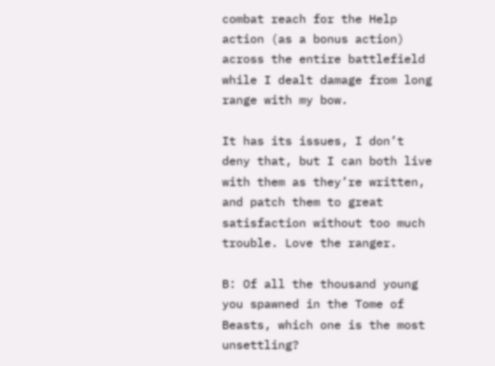combat reach for the Help action (as a bonus action) across the entire battlefield while I dealt damage from long range with my bow.

It has its issues, I don’t deny that, but I can both live with them as they’re written, and patch them to great satisfaction without too much trouble. Love the ranger.

B: Of all the thousand young you spawned in the Tome of Beasts, which one is the most unsettling?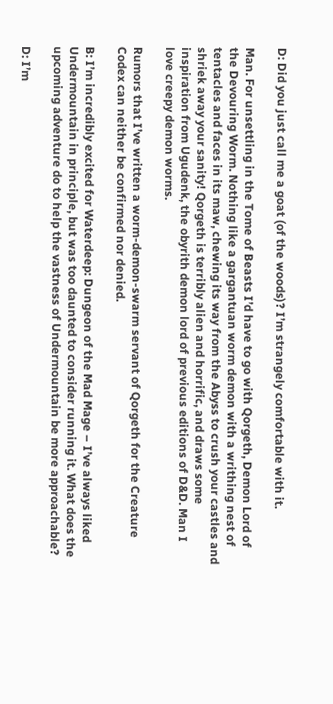D: Did you just call me a goat (of the woods)? I’m strangely comfortable with it.

Man. For unsettling in the Tome of Beasts I’d have to go with Qorgeth, Demon Lord of the Devouring Worm. Nothing like a gargantuan worm demon with a writhing nest of tentacles and faces in its maw, chewing its way from the Abyss to crush your castles and shriek away your sanity! Qorgeth is terribly alien and horrific, and draws some inspiration from Ugudenk, the obyrith demon lord of previous editions of D&D. Man I love creepy demon worms.

Rumors that I’ve written a worm-demon-swarm servant of Qorgeth for the Creature Codex can neither be confirmed nor denied.

B: I’m incredibly excited for Waterdeep: Dungeon of the Mad Mage – I’ve always liked Undermountain in principle, but was too daunted to consider running it. What does the upcoming adventure do to help the vastness of Undermountain be more approachable?

D: I’m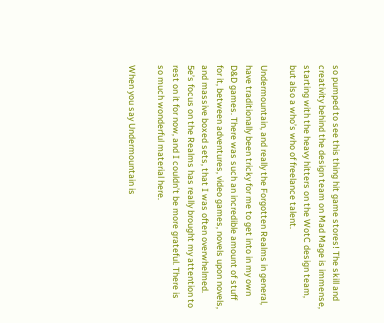so pumped to see this thing hit game stores! The skill and creativity behind the design team on Mad Mage is immense, starting with the heavy hitters on the WotC design team, but also a who’s who of freelance talent.

Undermountain, and really the Forgotten Realms in general, have traditionally been tricky for me to get into in my own D&D games. There was such an incredible amount of stuff for it, between adventures, video games, novels upon novels, and massive boxed sets, that I was often overwhelmed. 5e’s focus on the Realms has really brought my attention to rest on it for now, and I couldn’t be more grateful. There is so much wonderful material here.

When you say Undermountain is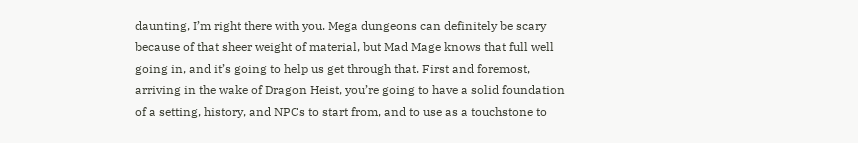daunting, I’m right there with you. Mega dungeons can definitely be scary because of that sheer weight of material, but Mad Mage knows that full well going in, and it’s going to help us get through that. First and foremost, arriving in the wake of Dragon Heist, you’re going to have a solid foundation of a setting, history, and NPCs to start from, and to use as a touchstone to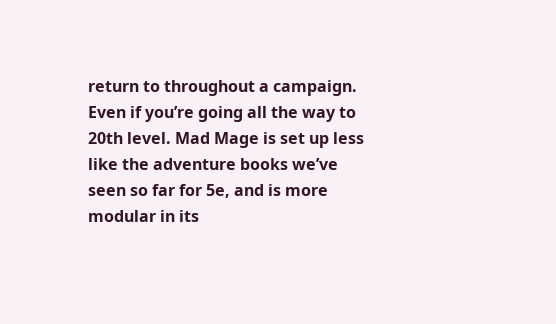return to throughout a campaign. Even if you’re going all the way to 20th level. Mad Mage is set up less like the adventure books we’ve seen so far for 5e, and is more modular in its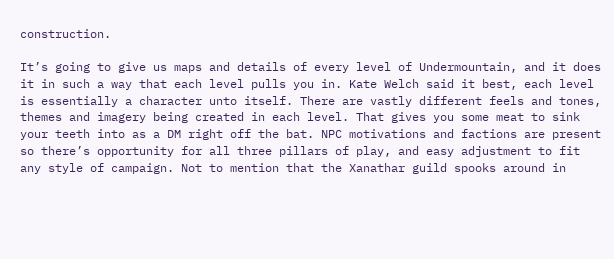construction.

It’s going to give us maps and details of every level of Undermountain, and it does it in such a way that each level pulls you in. Kate Welch said it best, each level is essentially a character unto itself. There are vastly different feels and tones, themes and imagery being created in each level. That gives you some meat to sink your teeth into as a DM right off the bat. NPC motivations and factions are present so there’s opportunity for all three pillars of play, and easy adjustment to fit any style of campaign. Not to mention that the Xanathar guild spooks around in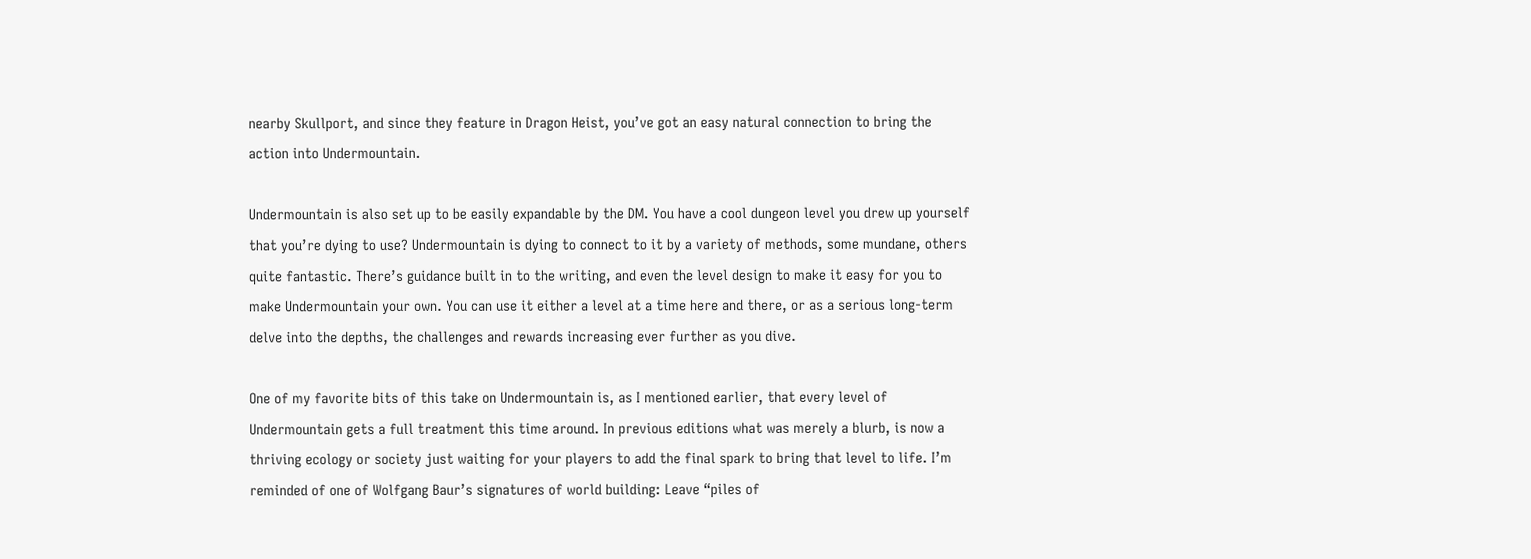nearby Skullport, and since they feature in Dragon Heist, you’ve got an easy natural connection to bring the action into Undermountain.

Undermountain is also set up to be easily expandable by the DM. You have a cool dungeon level you drew up yourself that you’re dying to use? Undermountain is dying to connect to it by a variety of methods, some mundane, others quite fantastic. There’s guidance built in to the writing, and even the level design to make it easy for you to make Undermountain your own. You can use it either a level at a time here and there, or as a serious long-term delve into the depths, the challenges and rewards increasing ever further as you dive.

One of my favorite bits of this take on Undermountain is, as I mentioned earlier, that every level of Undermountain gets a full treatment this time around. In previous editions what was merely a blurb, is now a thriving ecology or society just waiting for your players to add the final spark to bring that level to life. I’m reminded of one of Wolfgang Baur’s signatures of world building: Leave “piles of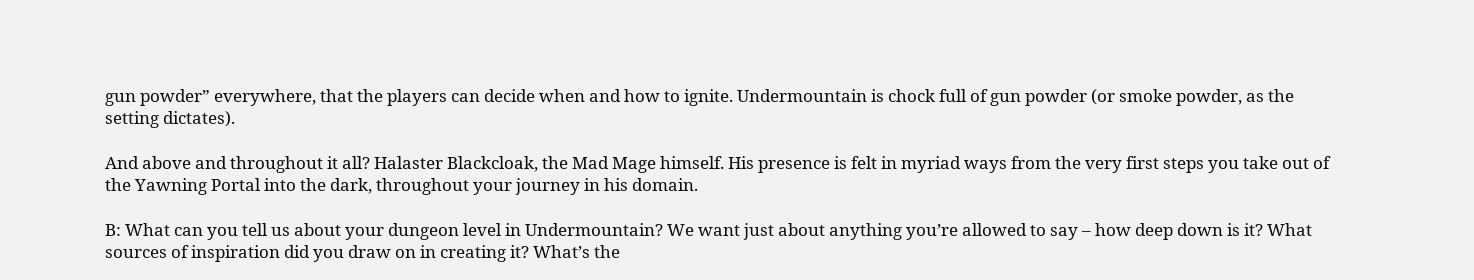gun powder” everywhere, that the players can decide when and how to ignite. Undermountain is chock full of gun powder (or smoke powder, as the setting dictates).

And above and throughout it all? Halaster Blackcloak, the Mad Mage himself. His presence is felt in myriad ways from the very first steps you take out of the Yawning Portal into the dark, throughout your journey in his domain.

B: What can you tell us about your dungeon level in Undermountain? We want just about anything you’re allowed to say – how deep down is it? What sources of inspiration did you draw on in creating it? What’s the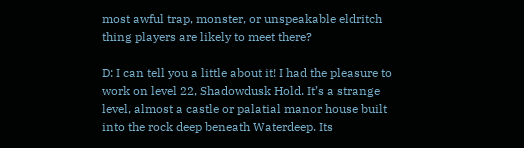most awful trap, monster, or unspeakable eldritch thing players are likely to meet there?

D: I can tell you a little about it! I had the pleasure to work on level 22, Shadowdusk Hold. It’s a strange level, almost a castle or palatial manor house built into the rock deep beneath Waterdeep. Its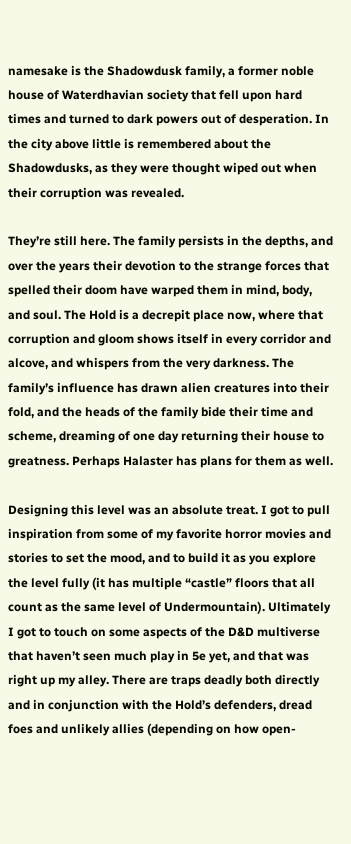namesake is the Shadowdusk family, a former noble house of Waterdhavian society that fell upon hard times and turned to dark powers out of desperation. In the city above little is remembered about the Shadowdusks, as they were thought wiped out when their corruption was revealed.

They’re still here. The family persists in the depths, and over the years their devotion to the strange forces that spelled their doom have warped them in mind, body, and soul. The Hold is a decrepit place now, where that corruption and gloom shows itself in every corridor and alcove, and whispers from the very darkness. The family’s influence has drawn alien creatures into their fold, and the heads of the family bide their time and scheme, dreaming of one day returning their house to greatness. Perhaps Halaster has plans for them as well.

Designing this level was an absolute treat. I got to pull inspiration from some of my favorite horror movies and stories to set the mood, and to build it as you explore the level fully (it has multiple “castle” floors that all count as the same level of Undermountain). Ultimately I got to touch on some aspects of the D&D multiverse that haven’t seen much play in 5e yet, and that was right up my alley. There are traps deadly both directly and in conjunction with the Hold’s defenders, dread foes and unlikely allies (depending on how open-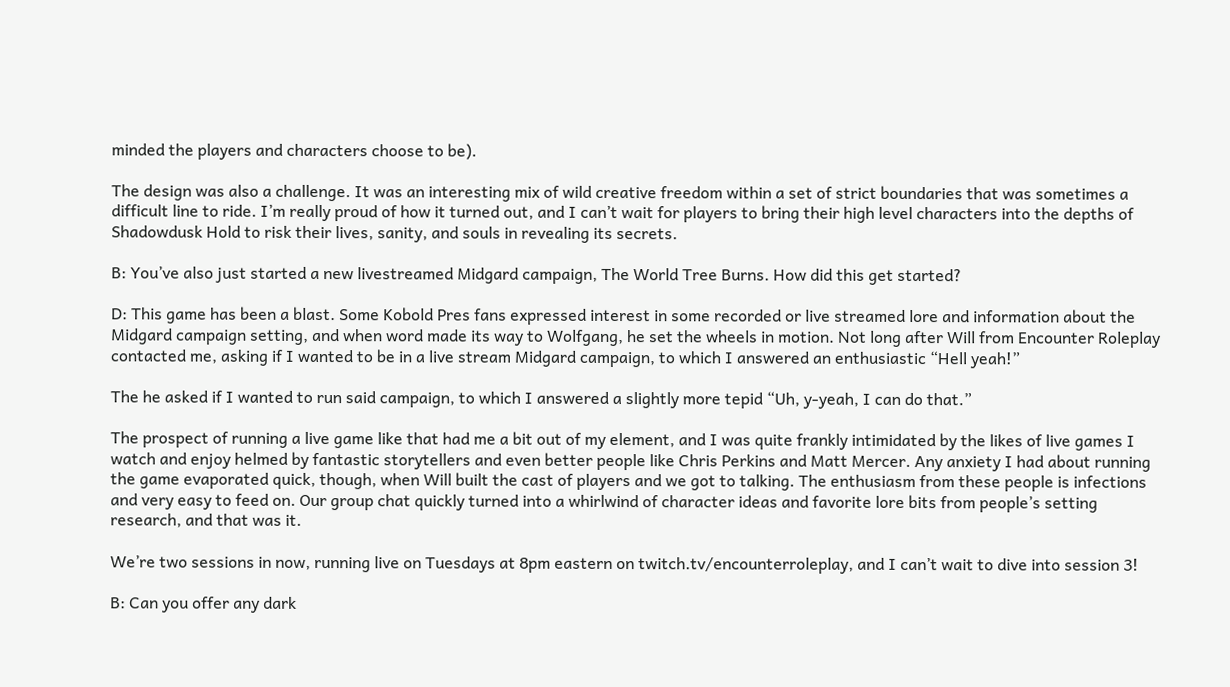minded the players and characters choose to be).

The design was also a challenge. It was an interesting mix of wild creative freedom within a set of strict boundaries that was sometimes a difficult line to ride. I’m really proud of how it turned out, and I can’t wait for players to bring their high level characters into the depths of Shadowdusk Hold to risk their lives, sanity, and souls in revealing its secrets.

B: You’ve also just started a new livestreamed Midgard campaign, The World Tree Burns. How did this get started?

D: This game has been a blast. Some Kobold Pres fans expressed interest in some recorded or live streamed lore and information about the Midgard campaign setting, and when word made its way to Wolfgang, he set the wheels in motion. Not long after Will from Encounter Roleplay contacted me, asking if I wanted to be in a live stream Midgard campaign, to which I answered an enthusiastic “Hell yeah!”

The he asked if I wanted to run said campaign, to which I answered a slightly more tepid “Uh, y-yeah, I can do that.”

The prospect of running a live game like that had me a bit out of my element, and I was quite frankly intimidated by the likes of live games I watch and enjoy helmed by fantastic storytellers and even better people like Chris Perkins and Matt Mercer. Any anxiety I had about running the game evaporated quick, though, when Will built the cast of players and we got to talking. The enthusiasm from these people is infections and very easy to feed on. Our group chat quickly turned into a whirlwind of character ideas and favorite lore bits from people’s setting research, and that was it.

We’re two sessions in now, running live on Tuesdays at 8pm eastern on twitch.tv/encounterroleplay, and I can’t wait to dive into session 3!

B: Can you offer any dark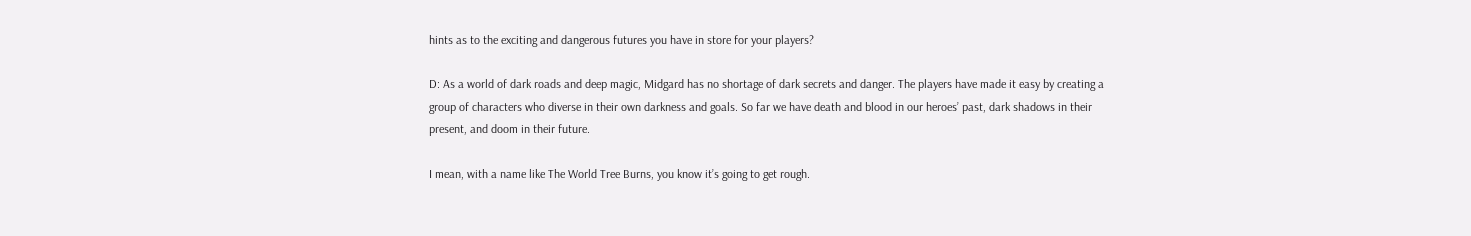hints as to the exciting and dangerous futures you have in store for your players?

D: As a world of dark roads and deep magic, Midgard has no shortage of dark secrets and danger. The players have made it easy by creating a group of characters who diverse in their own darkness and goals. So far we have death and blood in our heroes’ past, dark shadows in their present, and doom in their future.

I mean, with a name like The World Tree Burns, you know it’s going to get rough.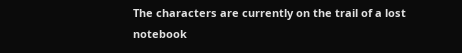The characters are currently on the trail of a lost notebook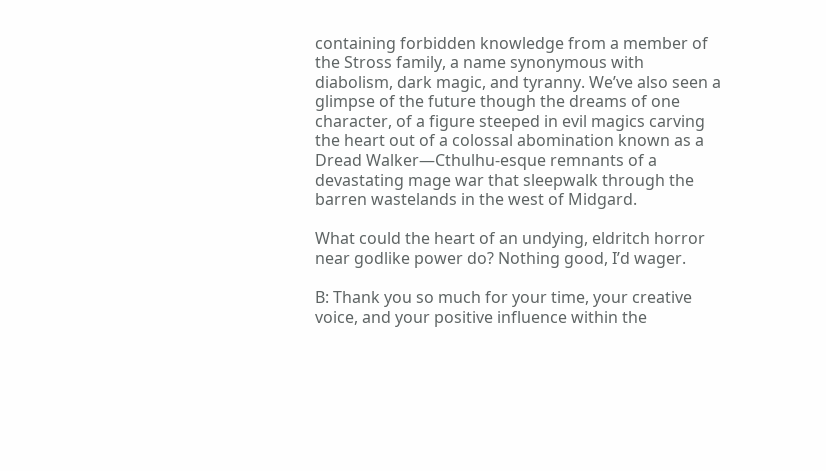containing forbidden knowledge from a member of the Stross family, a name synonymous with diabolism, dark magic, and tyranny. We’ve also seen a glimpse of the future though the dreams of one character, of a figure steeped in evil magics carving the heart out of a colossal abomination known as a Dread Walker—Cthulhu-esque remnants of a devastating mage war that sleepwalk through the barren wastelands in the west of Midgard.

What could the heart of an undying, eldritch horror near godlike power do? Nothing good, I’d wager.

B: Thank you so much for your time, your creative voice, and your positive influence within the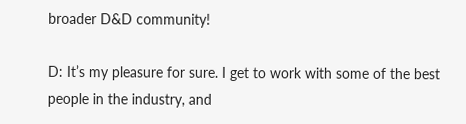broader D&D community!

D: It’s my pleasure for sure. I get to work with some of the best people in the industry, and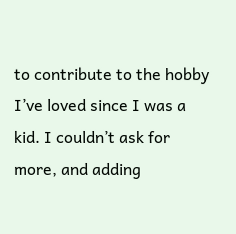to contribute to the hobby I’ve loved since I was a kid. I couldn’t ask for more, and adding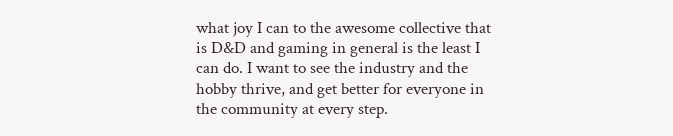what joy I can to the awesome collective that is D&D and gaming in general is the least I can do. I want to see the industry and the hobby thrive, and get better for everyone in the community at every step.